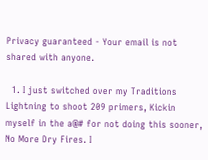Privacy guaranteed - Your email is not shared with anyone.

  1. I just switched over my Traditions Lightning to shoot 209 primers, Kickin myself in the a@# for not doing this sooner, No More Dry Fires. I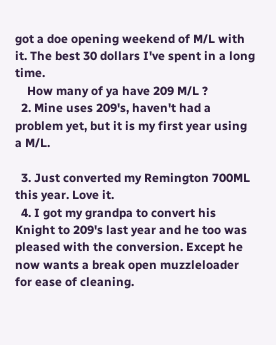got a doe opening weekend of M/L with it. The best 30 dollars I've spent in a long time.
    How many of ya have 209 M/L ?
  2. Mine uses 209's, haven't had a problem yet, but it is my first year using a M/L.

  3. Just converted my Remington 700ML this year. Love it.
  4. I got my grandpa to convert his Knight to 209's last year and he too was pleased with the conversion. Except he now wants a break open muzzleloader for ease of cleaning.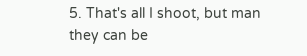5. That's all I shoot, but man they can be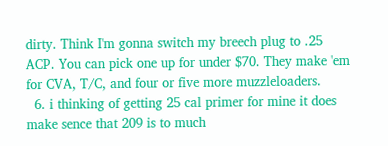dirty. Think I'm gonna switch my breech plug to .25 ACP. You can pick one up for under $70. They make 'em for CVA, T/C, and four or five more muzzleloaders.
  6. i thinking of getting 25 cal primer for mine it does make sence that 209 is to much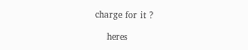charge for it ?

    heres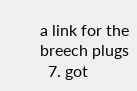a link for the breech plugs
  7. got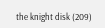the knight disk (209)